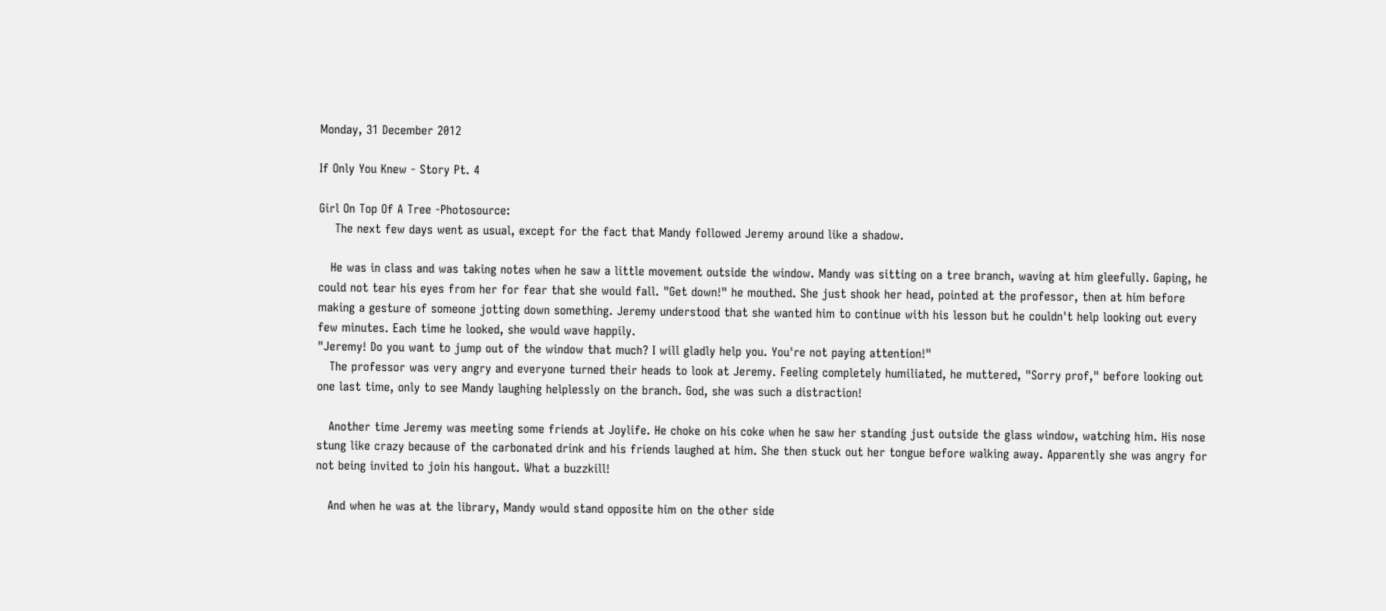Monday, 31 December 2012

If Only You Knew - Story Pt. 4

Girl On Top Of A Tree -Photosource:
    The next few days went as usual, except for the fact that Mandy followed Jeremy around like a shadow.

   He was in class and was taking notes when he saw a little movement outside the window. Mandy was sitting on a tree branch, waving at him gleefully. Gaping, he could not tear his eyes from her for fear that she would fall. "Get down!" he mouthed. She just shook her head, pointed at the professor, then at him before making a gesture of someone jotting down something. Jeremy understood that she wanted him to continue with his lesson but he couldn't help looking out every few minutes. Each time he looked, she would wave happily.
"Jeremy! Do you want to jump out of the window that much? I will gladly help you. You're not paying attention!"
   The professor was very angry and everyone turned their heads to look at Jeremy. Feeling completely humiliated, he muttered, "Sorry prof," before looking out one last time, only to see Mandy laughing helplessly on the branch. God, she was such a distraction!

   Another time Jeremy was meeting some friends at Joylife. He choke on his coke when he saw her standing just outside the glass window, watching him. His nose stung like crazy because of the carbonated drink and his friends laughed at him. She then stuck out her tongue before walking away. Apparently she was angry for not being invited to join his hangout. What a buzzkill!

   And when he was at the library, Mandy would stand opposite him on the other side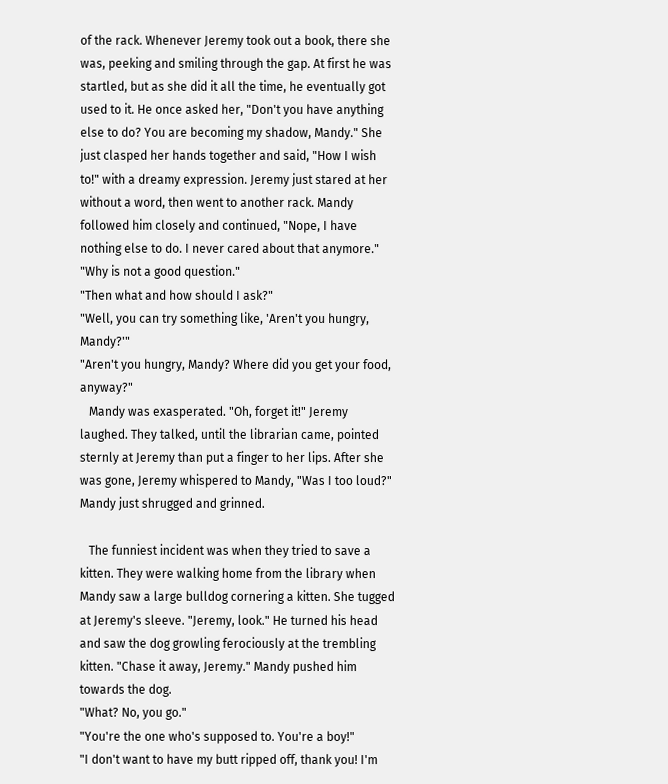of the rack. Whenever Jeremy took out a book, there she was, peeking and smiling through the gap. At first he was startled, but as she did it all the time, he eventually got used to it. He once asked her, "Don't you have anything else to do? You are becoming my shadow, Mandy." She just clasped her hands together and said, "How I wish to!" with a dreamy expression. Jeremy just stared at her without a word, then went to another rack. Mandy followed him closely and continued, "Nope, I have nothing else to do. I never cared about that anymore."
"Why is not a good question."
"Then what and how should I ask?"
"Well, you can try something like, 'Aren't you hungry, Mandy?'"
"Aren't you hungry, Mandy? Where did you get your food, anyway?"
   Mandy was exasperated. "Oh, forget it!" Jeremy laughed. They talked, until the librarian came, pointed sternly at Jeremy than put a finger to her lips. After she was gone, Jeremy whispered to Mandy, "Was I too loud?" Mandy just shrugged and grinned.

   The funniest incident was when they tried to save a kitten. They were walking home from the library when Mandy saw a large bulldog cornering a kitten. She tugged at Jeremy's sleeve. "Jeremy, look." He turned his head and saw the dog growling ferociously at the trembling kitten. "Chase it away, Jeremy." Mandy pushed him towards the dog.
"What? No, you go."
"You're the one who's supposed to. You're a boy!"
"I don't want to have my butt ripped off, thank you! I'm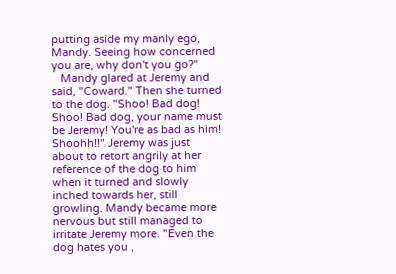putting aside my manly ego, Mandy. Seeing how concerned you are, why don't you go?"
   Mandy glared at Jeremy and said, "Coward." Then she turned to the dog. "Shoo! Bad dog! Shoo! Bad dog, your name must be Jeremy! You're as bad as him! Shoohh!!" Jeremy was just about to retort angrily at her reference of the dog to him when it turned and slowly inched towards her, still growling. Mandy became more nervous but still managed to irritate Jeremy more. "Even the dog hates you ,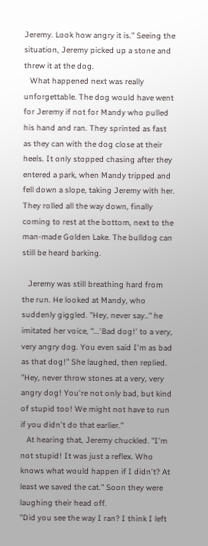Jeremy. Look how angry it is." Seeing the situation, Jeremy picked up a stone and threw it at the dog.
   What happened next was really unforgettable. The dog would have went for Jeremy if not for Mandy who pulled his hand and ran. They sprinted as fast as they can with the dog close at their heels. It only stopped chasing after they entered a park, when Mandy tripped and fell down a slope, taking Jeremy with her. They rolled all the way down, finally coming to rest at the bottom, next to the man-made Golden Lake. The bulldog can still be heard barking.

   Jeremy was still breathing hard from the run. He looked at Mandy, who suddenly giggled. "Hey, never say.." he imitated her voice, "...'Bad dog!' to a very, very angry dog. You even said I'm as bad as that dog!" She laughed, then replied.
"Hey, never throw stones at a very, very angry dog! You're not only bad, but kind of stupid too! We might not have to run if you didn't do that earlier."
   At hearing that, Jeremy chuckled. "I'm not stupid! It was just a reflex. Who knows what would happen if I didn't? At least we saved the cat." Soon they were laughing their head off.
"Did you see the way I ran? I think I left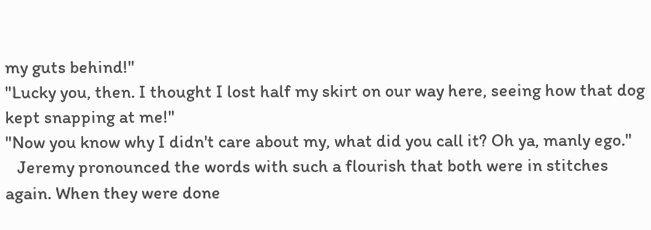my guts behind!"
"Lucky you, then. I thought I lost half my skirt on our way here, seeing how that dog kept snapping at me!"
"Now you know why I didn't care about my, what did you call it? Oh ya, manly ego."
   Jeremy pronounced the words with such a flourish that both were in stitches again. When they were done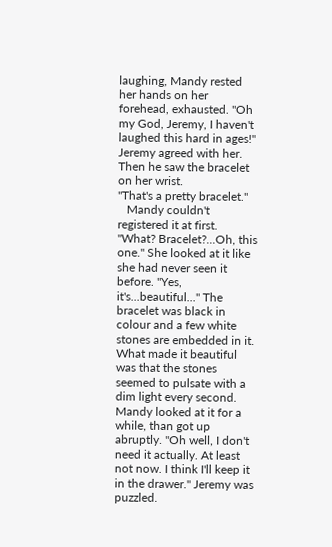laughing, Mandy rested her hands on her forehead, exhausted. "Oh my God, Jeremy, I haven't laughed this hard in ages!" Jeremy agreed with her. Then he saw the bracelet on her wrist.
"That's a pretty bracelet."
   Mandy couldn't registered it at first. "What? Bracelet?...Oh, this one." She looked at it like she had never seen it before. "Yes, it's...beautiful..." The bracelet was black in colour and a few white stones are embedded in it. What made it beautiful was that the stones seemed to pulsate with a dim light every second. Mandy looked at it for a while, than got up abruptly. "Oh well, I don't need it actually. At least not now. I think I'll keep it in the drawer." Jeremy was puzzled.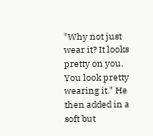"Why not just wear it? It looks pretty on you. You look pretty wearing it." He then added in a soft but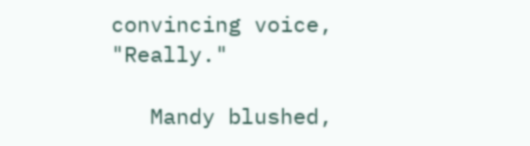convincing voice, "Really."

   Mandy blushed,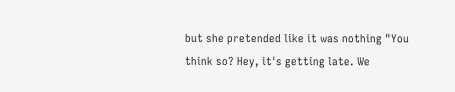but she pretended like it was nothing "You think so? Hey, it's getting late. We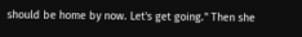should be home by now. Let's get going." Then she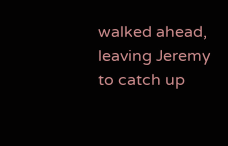walked ahead, leaving Jeremy to catch up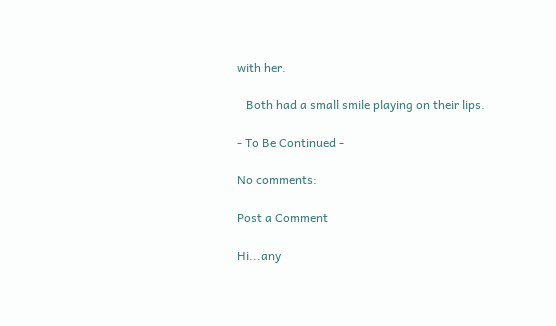with her.

   Both had a small smile playing on their lips.

- To Be Continued -

No comments:

Post a Comment

Hi...any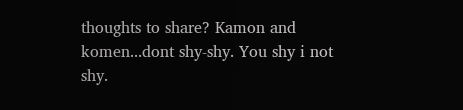thoughts to share? Kamon and komen...dont shy-shy. You shy i not shy.